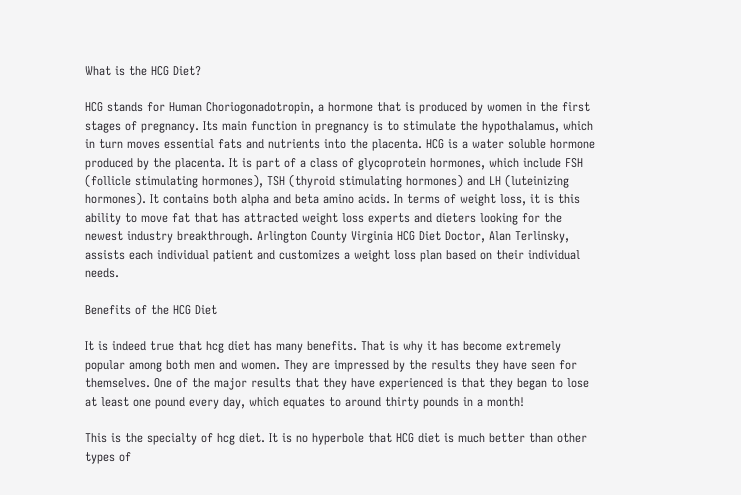What is the HCG Diet?

HCG stands for Human Choriogonadotropin, a hormone that is produced by women in the first stages of pregnancy. Its main function in pregnancy is to stimulate the hypothalamus, which in turn moves essential fats and nutrients into the placenta. HCG is a water soluble hormone produced by the placenta. It is part of a class of glycoprotein hormones, which include FSH (follicle stimulating hormones), TSH (thyroid stimulating hormones) and LH (luteinizing hormones). It contains both alpha and beta amino acids. In terms of weight loss, it is this ability to move fat that has attracted weight loss experts and dieters looking for the newest industry breakthrough. Arlington County Virginia HCG Diet Doctor, Alan Terlinsky, assists each individual patient and customizes a weight loss plan based on their individual needs.

Benefits of the HCG Diet

It is indeed true that hcg diet has many benefits. That is why it has become extremely popular among both men and women. They are impressed by the results they have seen for themselves. One of the major results that they have experienced is that they began to lose at least one pound every day, which equates to around thirty pounds in a month!

This is the specialty of hcg diet. It is no hyperbole that HCG diet is much better than other types of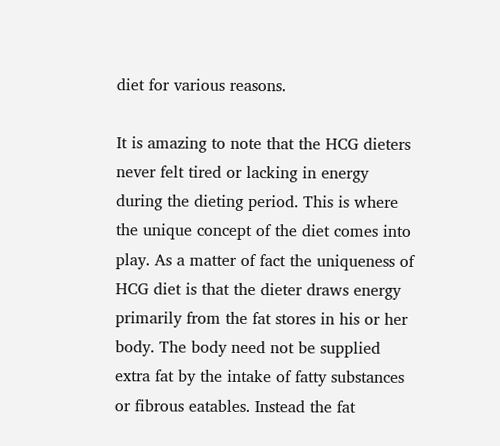diet for various reasons.

It is amazing to note that the HCG dieters never felt tired or lacking in energy during the dieting period. This is where the unique concept of the diet comes into play. As a matter of fact the uniqueness of HCG diet is that the dieter draws energy primarily from the fat stores in his or her body. The body need not be supplied extra fat by the intake of fatty substances or fibrous eatables. Instead the fat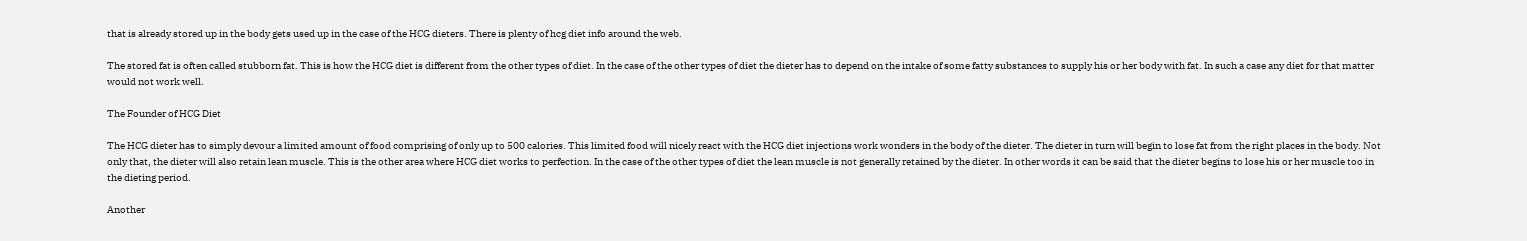that is already stored up in the body gets used up in the case of the HCG dieters. There is plenty of hcg diet info around the web.

The stored fat is often called stubborn fat. This is how the HCG diet is different from the other types of diet. In the case of the other types of diet the dieter has to depend on the intake of some fatty substances to supply his or her body with fat. In such a case any diet for that matter would not work well.

The Founder of HCG Diet

The HCG dieter has to simply devour a limited amount of food comprising of only up to 500 calories. This limited food will nicely react with the HCG diet injections work wonders in the body of the dieter. The dieter in turn will begin to lose fat from the right places in the body. Not only that, the dieter will also retain lean muscle. This is the other area where HCG diet works to perfection. In the case of the other types of diet the lean muscle is not generally retained by the dieter. In other words it can be said that the dieter begins to lose his or her muscle too in the dieting period.

Another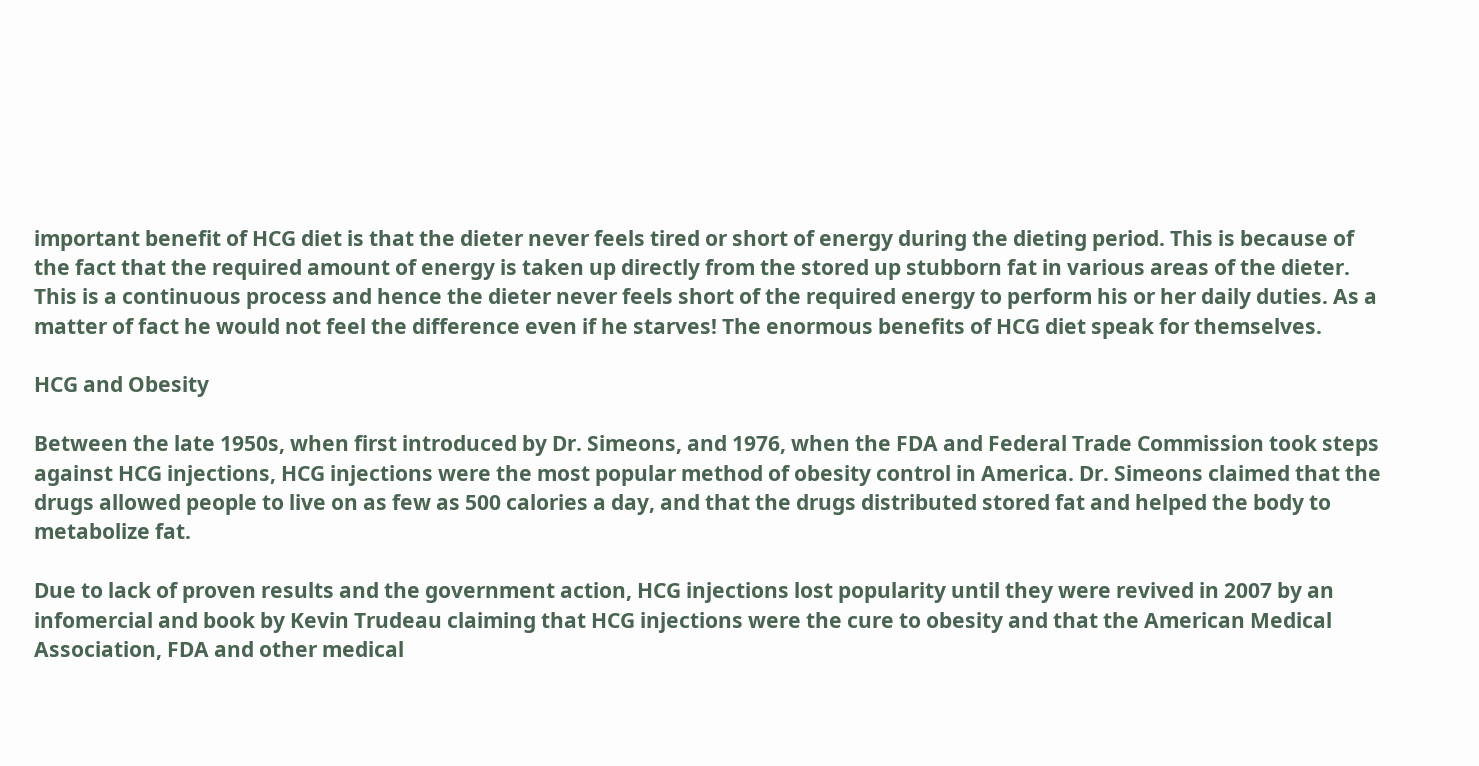important benefit of HCG diet is that the dieter never feels tired or short of energy during the dieting period. This is because of the fact that the required amount of energy is taken up directly from the stored up stubborn fat in various areas of the dieter. This is a continuous process and hence the dieter never feels short of the required energy to perform his or her daily duties. As a matter of fact he would not feel the difference even if he starves! The enormous benefits of HCG diet speak for themselves.

HCG and Obesity

Between the late 1950s, when first introduced by Dr. Simeons, and 1976, when the FDA and Federal Trade Commission took steps against HCG injections, HCG injections were the most popular method of obesity control in America. Dr. Simeons claimed that the drugs allowed people to live on as few as 500 calories a day, and that the drugs distributed stored fat and helped the body to metabolize fat.

Due to lack of proven results and the government action, HCG injections lost popularity until they were revived in 2007 by an infomercial and book by Kevin Trudeau claiming that HCG injections were the cure to obesity and that the American Medical Association, FDA and other medical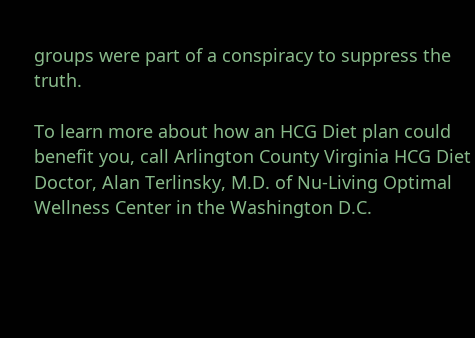groups were part of a conspiracy to suppress the truth.

To learn more about how an HCG Diet plan could benefit you, call Arlington County Virginia HCG Diet Doctor, Alan Terlinsky, M.D. of Nu-Living Optimal Wellness Center in the Washington D.C.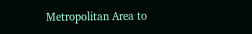Metropolitan Area to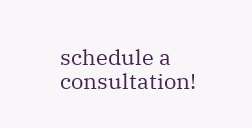schedule a consultation!